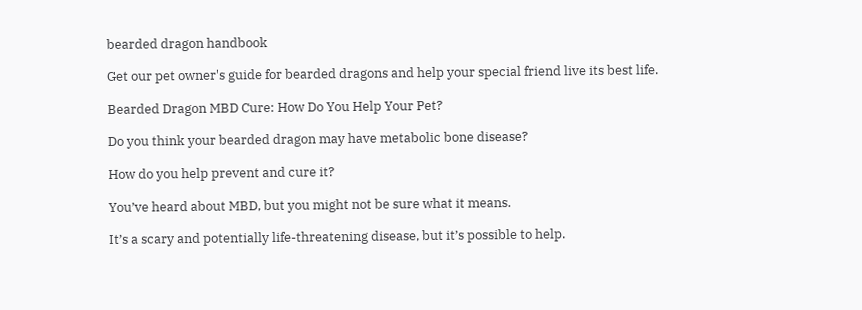bearded dragon handbook

Get our pet owner's guide for bearded dragons and help your special friend live its best life.

Bearded Dragon MBD Cure: How Do You Help Your Pet?

Do you think your bearded dragon may have metabolic bone disease?

How do you help prevent and cure it?

You’ve heard about MBD, but you might not be sure what it means.

It’s a scary and potentially life-threatening disease, but it’s possible to help.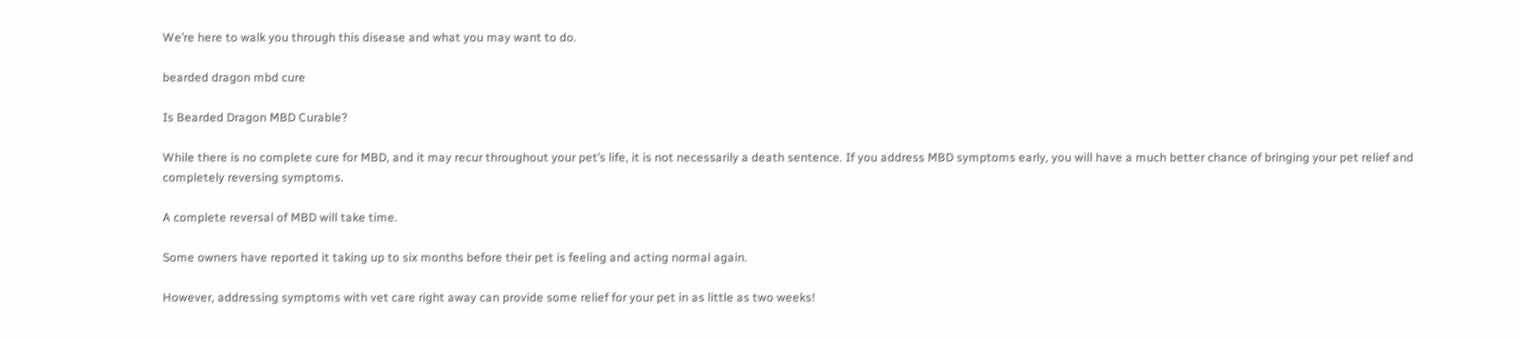We’re here to walk you through this disease and what you may want to do.

bearded dragon mbd cure

Is Bearded Dragon MBD Curable?

While there is no complete cure for MBD, and it may recur throughout your pet’s life, it is not necessarily a death sentence. If you address MBD symptoms early, you will have a much better chance of bringing your pet relief and completely reversing symptoms.

A complete reversal of MBD will take time.

Some owners have reported it taking up to six months before their pet is feeling and acting normal again.

However, addressing symptoms with vet care right away can provide some relief for your pet in as little as two weeks!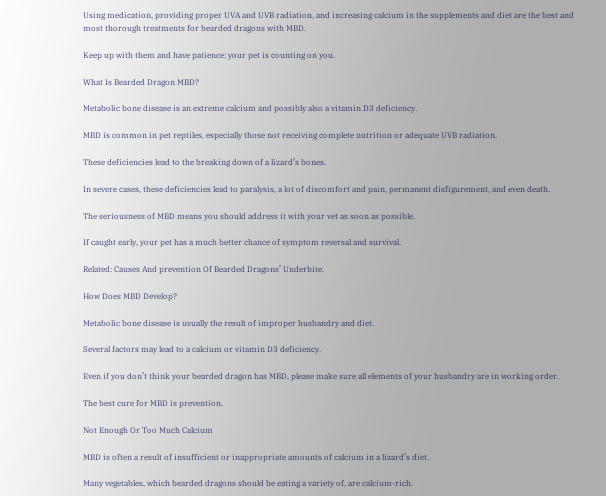Using medication, providing proper UVA and UVB radiation, and increasing calcium in the supplements and diet are the best and most thorough treatments for bearded dragons with MBD.

Keep up with them and have patience: your pet is counting on you.

What Is Bearded Dragon MBD?

Metabolic bone disease is an extreme calcium and possibly also a vitamin D3 deficiency.

MBD is common in pet reptiles, especially those not receiving complete nutrition or adequate UVB radiation.

These deficiencies lead to the breaking down of a lizard’s bones.

In severe cases, these deficiencies lead to paralysis, a lot of discomfort and pain, permanent disfigurement, and even death.

The seriousness of MBD means you should address it with your vet as soon as possible.

If caught early, your pet has a much better chance of symptom reversal and survival.

Related: Causes And prevention Of Bearded Dragons’ Underbite.

How Does MBD Develop?

Metabolic bone disease is usually the result of improper husbandry and diet.

Several factors may lead to a calcium or vitamin D3 deficiency.

Even if you don’t think your bearded dragon has MBD, please make sure all elements of your husbandry are in working order.

The best cure for MBD is prevention.

Not Enough Or Too Much Calcium

MBD is often a result of insufficient or inappropriate amounts of calcium in a lizard’s diet.

Many vegetables, which bearded dragons should be eating a variety of, are calcium-rich.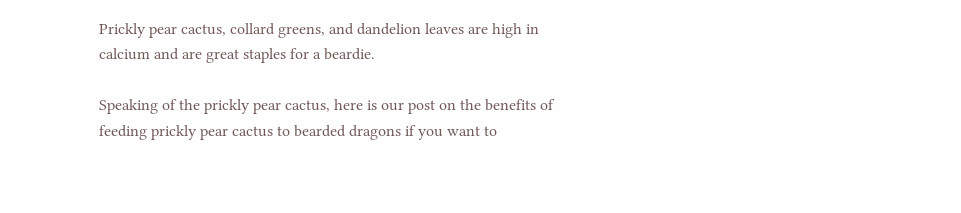Prickly pear cactus, collard greens, and dandelion leaves are high in calcium and are great staples for a beardie.

Speaking of the prickly pear cactus, here is our post on the benefits of feeding prickly pear cactus to bearded dragons if you want to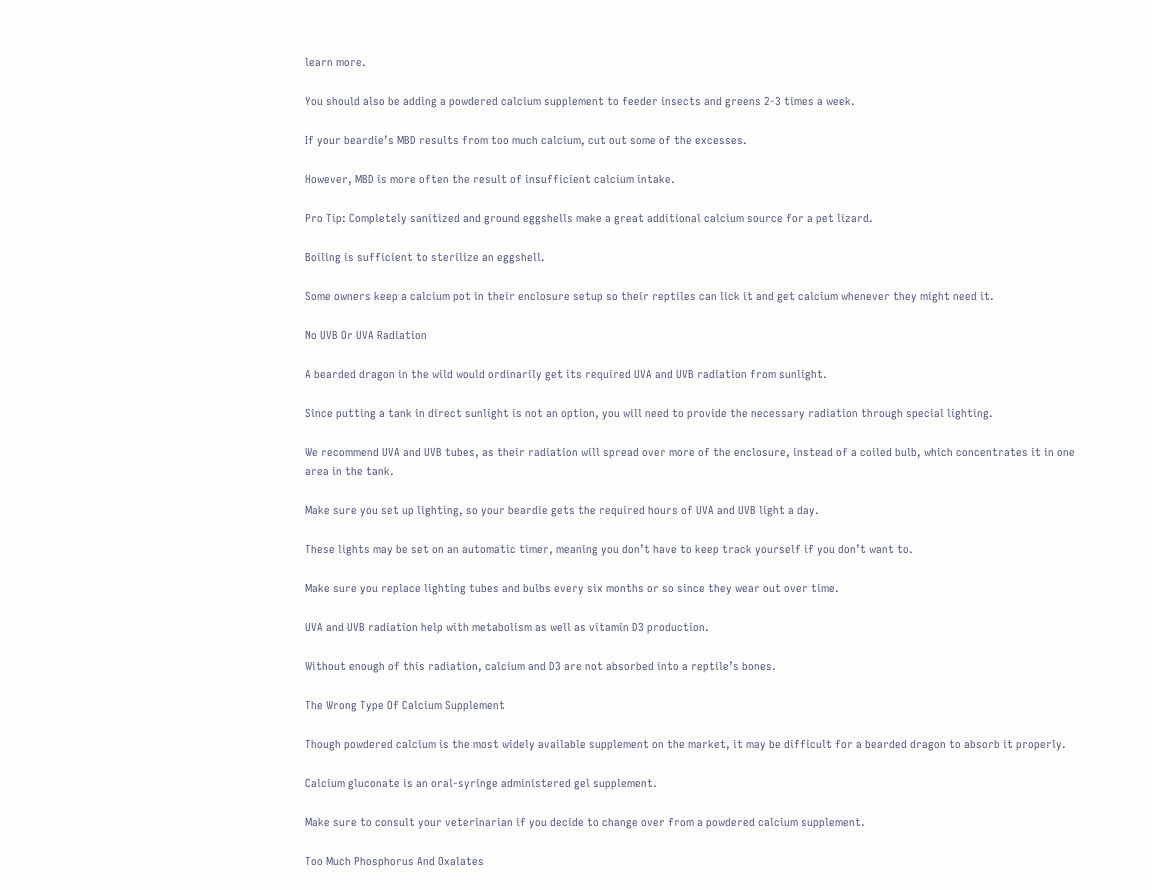learn more.

You should also be adding a powdered calcium supplement to feeder insects and greens 2-3 times a week.

If your beardie’s MBD results from too much calcium, cut out some of the excesses.

However, MBD is more often the result of insufficient calcium intake.

Pro Tip: Completely sanitized and ground eggshells make a great additional calcium source for a pet lizard.

Boiling is sufficient to sterilize an eggshell.

Some owners keep a calcium pot in their enclosure setup so their reptiles can lick it and get calcium whenever they might need it.

No UVB Or UVA Radiation

A bearded dragon in the wild would ordinarily get its required UVA and UVB radiation from sunlight.

Since putting a tank in direct sunlight is not an option, you will need to provide the necessary radiation through special lighting.

We recommend UVA and UVB tubes, as their radiation will spread over more of the enclosure, instead of a coiled bulb, which concentrates it in one area in the tank.

Make sure you set up lighting, so your beardie gets the required hours of UVA and UVB light a day.

These lights may be set on an automatic timer, meaning you don’t have to keep track yourself if you don’t want to.

Make sure you replace lighting tubes and bulbs every six months or so since they wear out over time.

UVA and UVB radiation help with metabolism as well as vitamin D3 production.

Without enough of this radiation, calcium and D3 are not absorbed into a reptile’s bones.

The Wrong Type Of Calcium Supplement

Though powdered calcium is the most widely available supplement on the market, it may be difficult for a bearded dragon to absorb it properly.

Calcium gluconate is an oral-syringe administered gel supplement.

Make sure to consult your veterinarian if you decide to change over from a powdered calcium supplement.

Too Much Phosphorus And Oxalates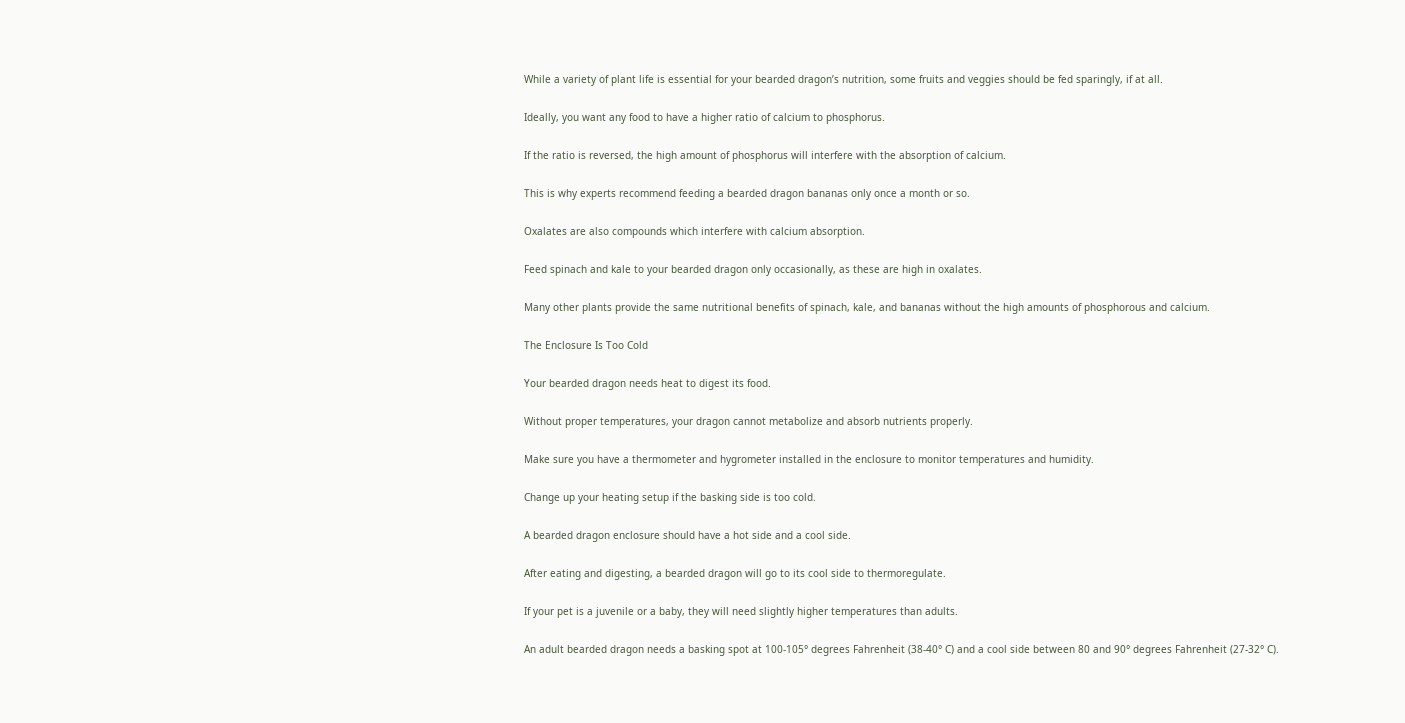While a variety of plant life is essential for your bearded dragon’s nutrition, some fruits and veggies should be fed sparingly, if at all.

Ideally, you want any food to have a higher ratio of calcium to phosphorus.

If the ratio is reversed, the high amount of phosphorus will interfere with the absorption of calcium.

This is why experts recommend feeding a bearded dragon bananas only once a month or so.

Oxalates are also compounds which interfere with calcium absorption.

Feed spinach and kale to your bearded dragon only occasionally, as these are high in oxalates.

Many other plants provide the same nutritional benefits of spinach, kale, and bananas without the high amounts of phosphorous and calcium.

The Enclosure Is Too Cold

Your bearded dragon needs heat to digest its food.

Without proper temperatures, your dragon cannot metabolize and absorb nutrients properly.

Make sure you have a thermometer and hygrometer installed in the enclosure to monitor temperatures and humidity.

Change up your heating setup if the basking side is too cold.

A bearded dragon enclosure should have a hot side and a cool side.

After eating and digesting, a bearded dragon will go to its cool side to thermoregulate.

If your pet is a juvenile or a baby, they will need slightly higher temperatures than adults.

An adult bearded dragon needs a basking spot at 100-105° degrees Fahrenheit (38-40° C) and a cool side between 80 and 90° degrees Fahrenheit (27-32° C).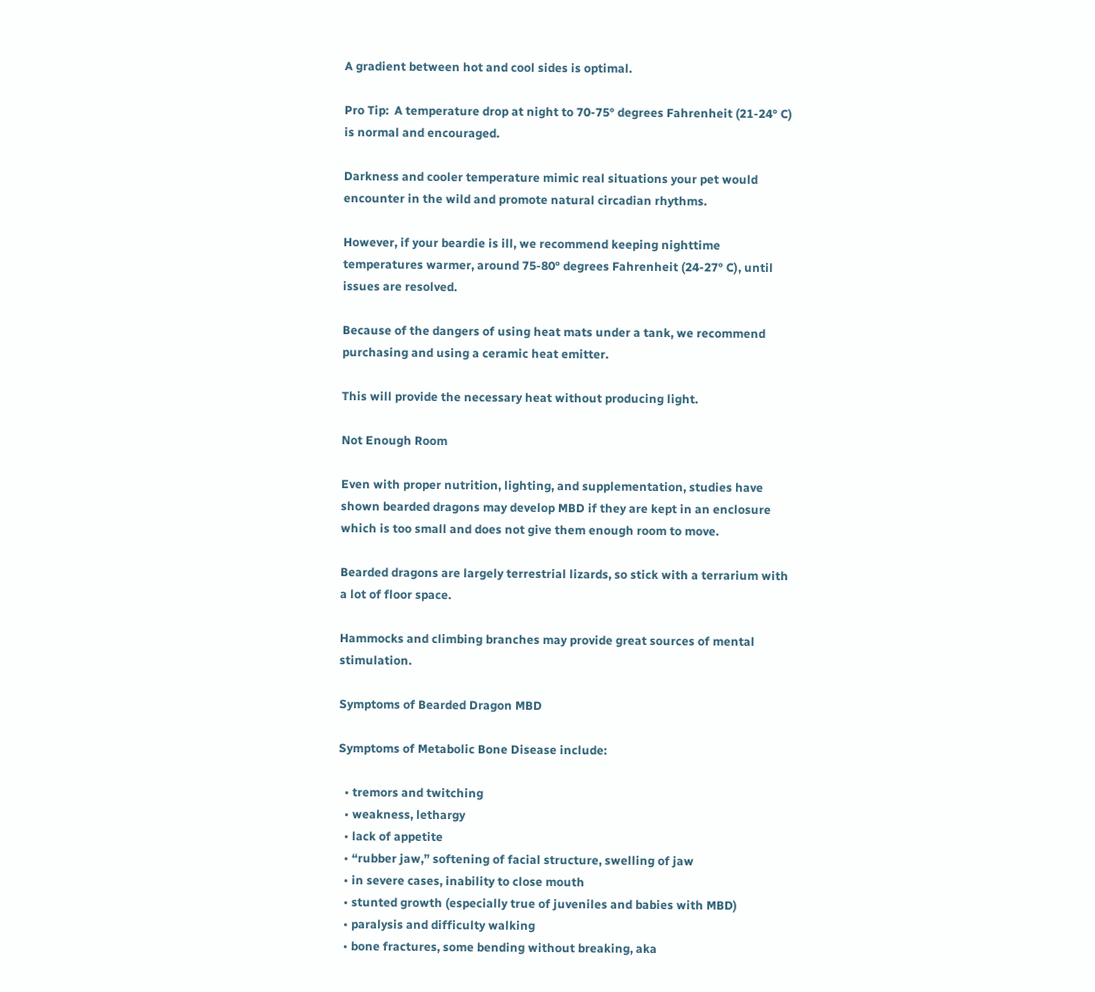A gradient between hot and cool sides is optimal.

Pro Tip:  A temperature drop at night to 70-75° degrees Fahrenheit (21-24° C) is normal and encouraged.

Darkness and cooler temperature mimic real situations your pet would encounter in the wild and promote natural circadian rhythms.

However, if your beardie is ill, we recommend keeping nighttime temperatures warmer, around 75-80° degrees Fahrenheit (24-27° C), until issues are resolved.

Because of the dangers of using heat mats under a tank, we recommend purchasing and using a ceramic heat emitter.

This will provide the necessary heat without producing light.

Not Enough Room

Even with proper nutrition, lighting, and supplementation, studies have shown bearded dragons may develop MBD if they are kept in an enclosure which is too small and does not give them enough room to move.

Bearded dragons are largely terrestrial lizards, so stick with a terrarium with a lot of floor space.

Hammocks and climbing branches may provide great sources of mental stimulation.

Symptoms of Bearded Dragon MBD

Symptoms of Metabolic Bone Disease include:

  • tremors and twitching
  • weakness, lethargy
  • lack of appetite
  • “rubber jaw,” softening of facial structure, swelling of jaw
  • in severe cases, inability to close mouth
  • stunted growth (especially true of juveniles and babies with MBD)
  • paralysis and difficulty walking
  • bone fractures, some bending without breaking, aka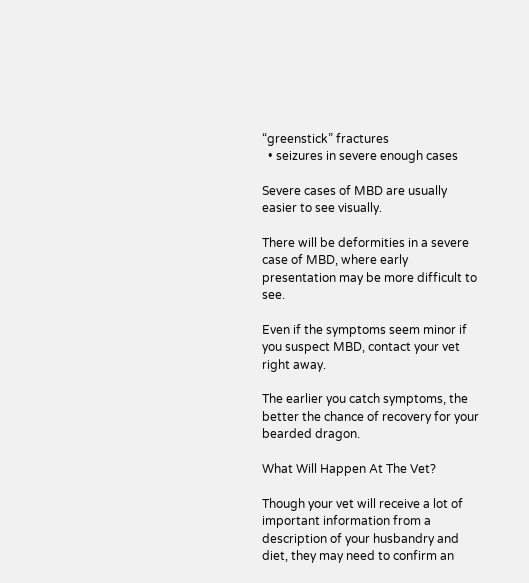“greenstick” fractures
  • seizures in severe enough cases

Severe cases of MBD are usually easier to see visually.

There will be deformities in a severe case of MBD, where early presentation may be more difficult to see.

Even if the symptoms seem minor if you suspect MBD, contact your vet right away.

The earlier you catch symptoms, the better the chance of recovery for your bearded dragon.

What Will Happen At The Vet?

Though your vet will receive a lot of important information from a description of your husbandry and diet, they may need to confirm an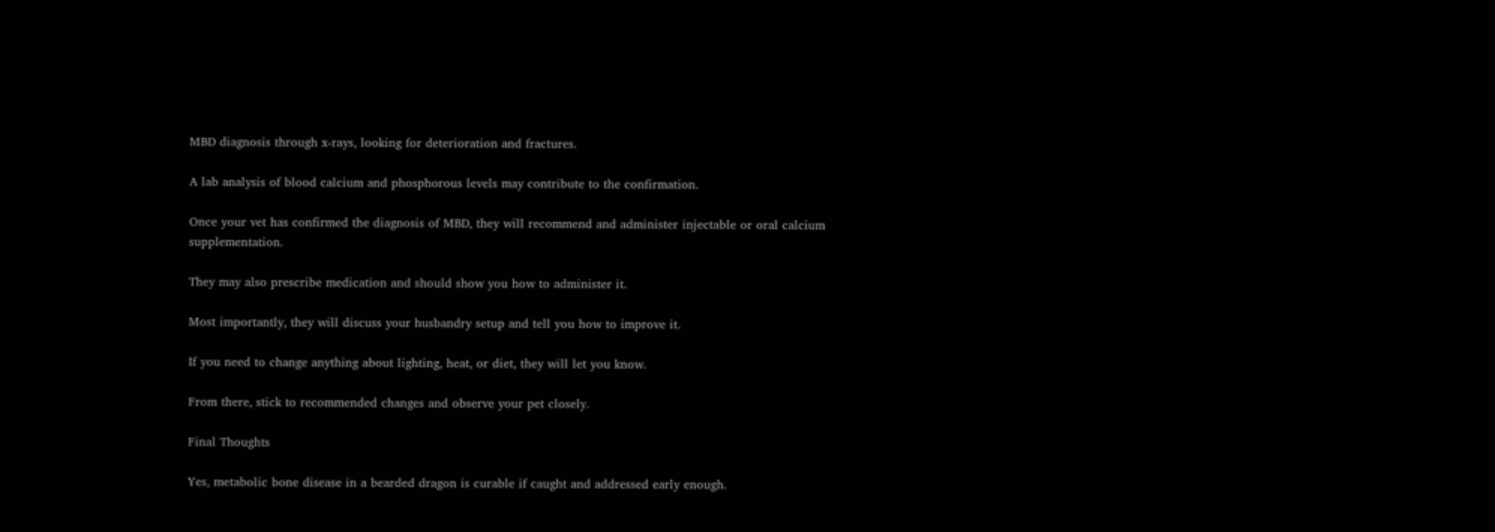MBD diagnosis through x-rays, looking for deterioration and fractures.

A lab analysis of blood calcium and phosphorous levels may contribute to the confirmation.

Once your vet has confirmed the diagnosis of MBD, they will recommend and administer injectable or oral calcium supplementation.

They may also prescribe medication and should show you how to administer it.

Most importantly, they will discuss your husbandry setup and tell you how to improve it.

If you need to change anything about lighting, heat, or diet, they will let you know.

From there, stick to recommended changes and observe your pet closely.

Final Thoughts

Yes, metabolic bone disease in a bearded dragon is curable if caught and addressed early enough.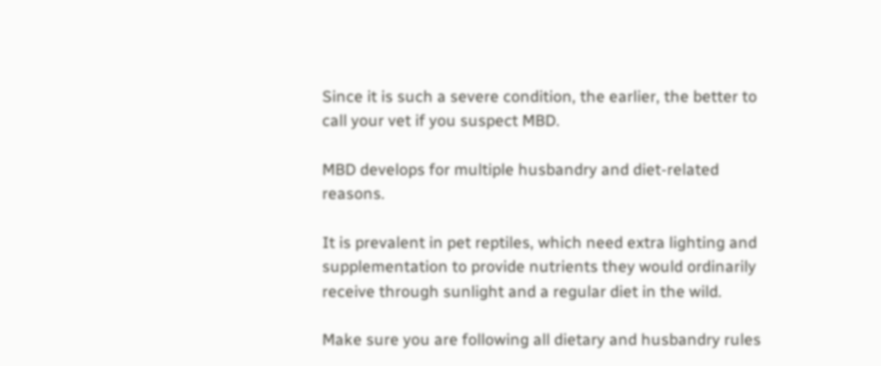Since it is such a severe condition, the earlier, the better to call your vet if you suspect MBD.

MBD develops for multiple husbandry and diet-related reasons.

It is prevalent in pet reptiles, which need extra lighting and supplementation to provide nutrients they would ordinarily receive through sunlight and a regular diet in the wild.

Make sure you are following all dietary and husbandry rules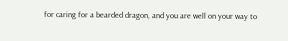for caring for a bearded dragon, and you are well on your way to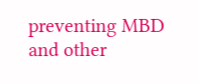preventing MBD and other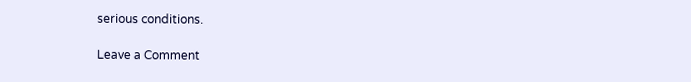serious conditions.

Leave a Comment